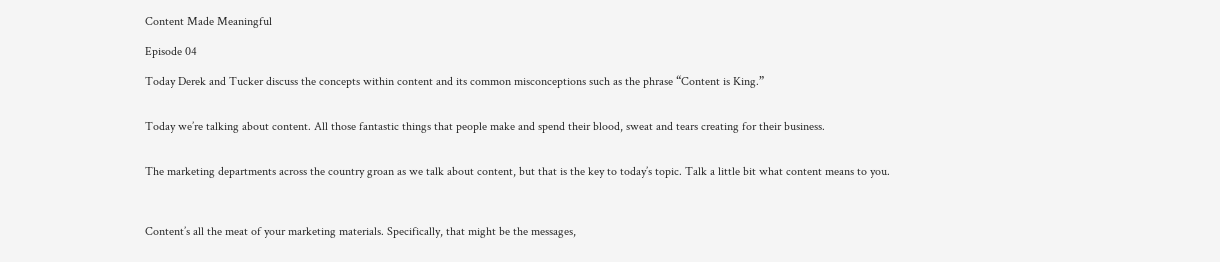Content Made Meaningful

Episode 04

Today Derek and Tucker discuss the concepts within content and its common misconceptions such as the phrase “Content is King.”


Today we’re talking about content. All those fantastic things that people make and spend their blood, sweat and tears creating for their business.


The marketing departments across the country groan as we talk about content, but that is the key to today’s topic. Talk a little bit what content means to you.



Content’s all the meat of your marketing materials. Specifically, that might be the messages,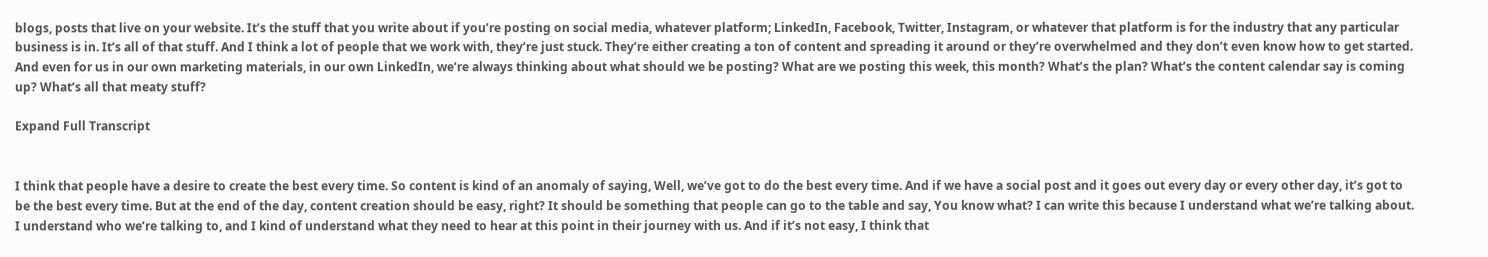blogs, posts that live on your website. It’s the stuff that you write about if you’re posting on social media, whatever platform; LinkedIn, Facebook, Twitter, Instagram, or whatever that platform is for the industry that any particular business is in. It’s all of that stuff. And I think a lot of people that we work with, they’re just stuck. They’re either creating a ton of content and spreading it around or they’re overwhelmed and they don’t even know how to get started. And even for us in our own marketing materials, in our own LinkedIn, we’re always thinking about what should we be posting? What are we posting this week, this month? What’s the plan? What’s the content calendar say is coming up? What’s all that meaty stuff?

Expand Full Transcript


I think that people have a desire to create the best every time. So content is kind of an anomaly of saying, Well, we’ve got to do the best every time. And if we have a social post and it goes out every day or every other day, it’s got to be the best every time. But at the end of the day, content creation should be easy, right? It should be something that people can go to the table and say, You know what? I can write this because I understand what we’re talking about. I understand who we’re talking to, and I kind of understand what they need to hear at this point in their journey with us. And if it’s not easy, I think that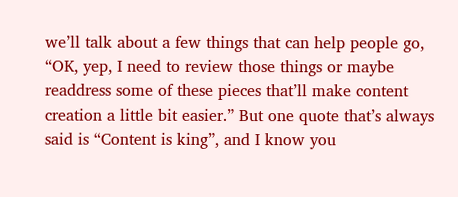we’ll talk about a few things that can help people go, “OK, yep, I need to review those things or maybe readdress some of these pieces that’ll make content creation a little bit easier.” But one quote that’s always said is “Content is king”, and I know you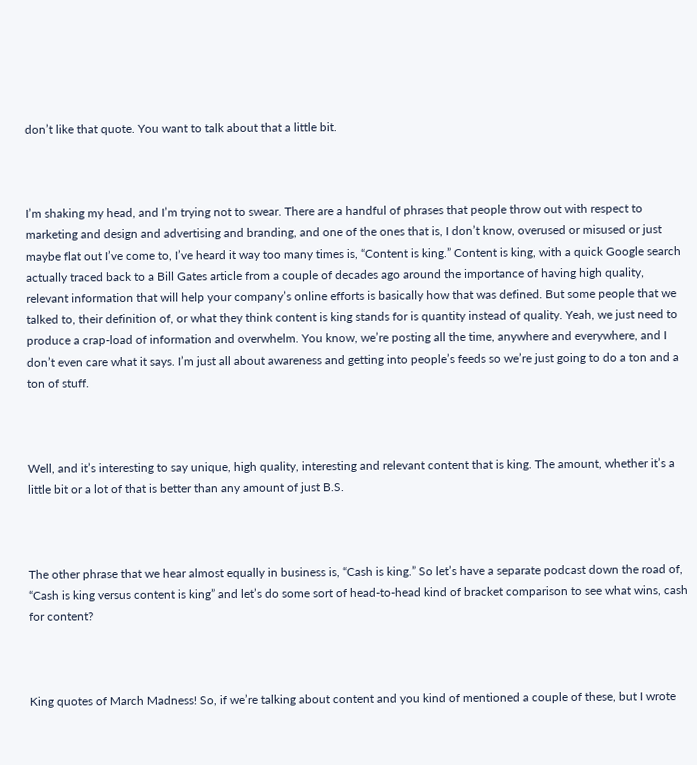don’t like that quote. You want to talk about that a little bit.



I’m shaking my head, and I’m trying not to swear. There are a handful of phrases that people throw out with respect to marketing and design and advertising and branding, and one of the ones that is, I don’t know, overused or misused or just maybe flat out I’ve come to, I’ve heard it way too many times is, “Content is king.” Content is king, with a quick Google search actually traced back to a Bill Gates article from a couple of decades ago around the importance of having high quality, relevant information that will help your company’s online efforts is basically how that was defined. But some people that we talked to, their definition of, or what they think content is king stands for is quantity instead of quality. Yeah, we just need to produce a crap-load of information and overwhelm. You know, we’re posting all the time, anywhere and everywhere, and I don’t even care what it says. I’m just all about awareness and getting into people’s feeds so we’re just going to do a ton and a ton of stuff.



Well, and it’s interesting to say unique, high quality, interesting and relevant content that is king. The amount, whether it’s a little bit or a lot of that is better than any amount of just B.S.



The other phrase that we hear almost equally in business is, “Cash is king.” So let’s have a separate podcast down the road of, “Cash is king versus content is king” and let’s do some sort of head-to-head kind of bracket comparison to see what wins, cash for content?



King quotes of March Madness! So, if we’re talking about content and you kind of mentioned a couple of these, but I wrote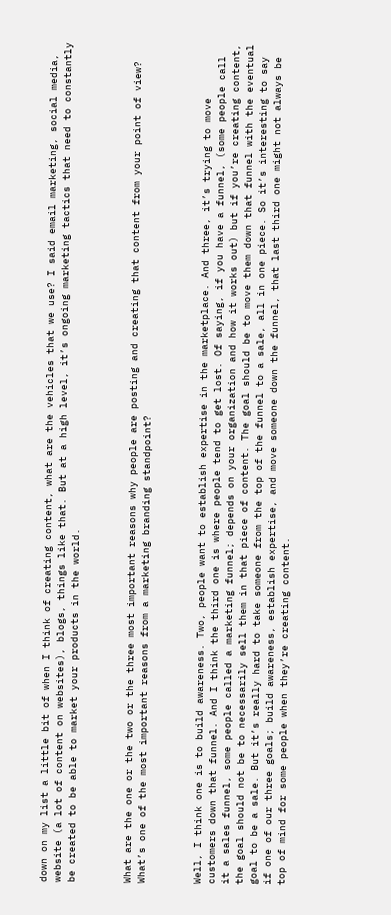down on my list a little bit of when I think of creating content, what are the vehicles that we use? I said email marketing, social media, website (a lot of content on websites), blogs, things like that. But at a high level, it’s ongoing marketing tactics that need to constantly be created to be able to market your products in the world.



What are the one or the two or the three most important reasons why people are posting and creating that content from your point of view? What’s one of the most important reasons from a marketing branding standpoint?



Well, I think one is to build awareness. Two, people want to establish expertise in the marketplace. And three, it’s trying to move customers down that funnel. And I think the third one is where people tend to get lost. Of saying, if you have a funnel, (some people call it a sales funnel, some people called a marketing funnel; depends on your organization and how it works out) but if you’re creating content, the goal should not be to necessarily sell them in that piece of content. The goal should be to move them down that funnel with the eventual goal to be a sale. But it’s really hard to take someone from the top of the funnel to a sale, all in one piece. So it’s interesting to say if one of our three goals; build awareness, establish expertise, and move someone down the funnel, that last third one might not always be top of mind for some people when they’re creating content.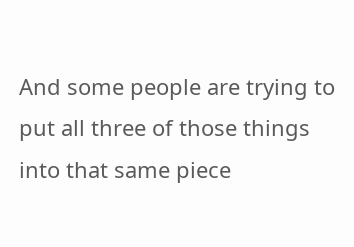And some people are trying to put all three of those things into that same piece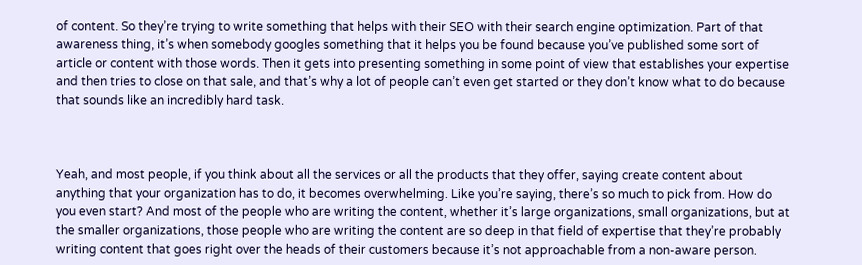of content. So they’re trying to write something that helps with their SEO with their search engine optimization. Part of that awareness thing, it’s when somebody googles something that it helps you be found because you’ve published some sort of article or content with those words. Then it gets into presenting something in some point of view that establishes your expertise and then tries to close on that sale, and that’s why a lot of people can’t even get started or they don’t know what to do because that sounds like an incredibly hard task.



Yeah, and most people, if you think about all the services or all the products that they offer, saying create content about anything that your organization has to do, it becomes overwhelming. Like you’re saying, there’s so much to pick from. How do you even start? And most of the people who are writing the content, whether it’s large organizations, small organizations, but at the smaller organizations, those people who are writing the content are so deep in that field of expertise that they’re probably writing content that goes right over the heads of their customers because it’s not approachable from a non-aware person.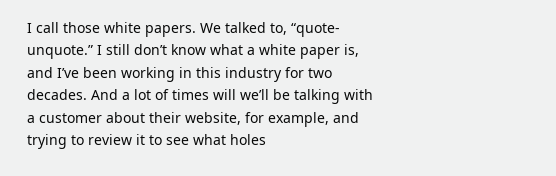I call those white papers. We talked to, “quote-unquote.” I still don’t know what a white paper is, and I’ve been working in this industry for two decades. And a lot of times will we’ll be talking with a customer about their website, for example, and trying to review it to see what holes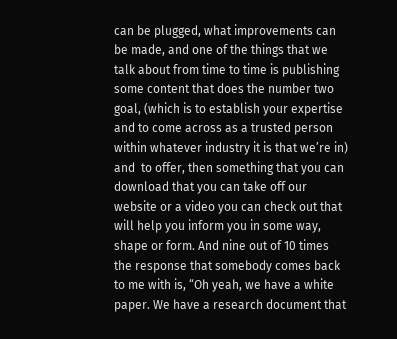can be plugged, what improvements can be made, and one of the things that we talk about from time to time is publishing some content that does the number two goal, (which is to establish your expertise and to come across as a trusted person within whatever industry it is that we’re in) and  to offer, then something that you can download that you can take off our website or a video you can check out that will help you inform you in some way, shape or form. And nine out of 10 times the response that somebody comes back to me with is, “Oh yeah, we have a white paper. We have a research document that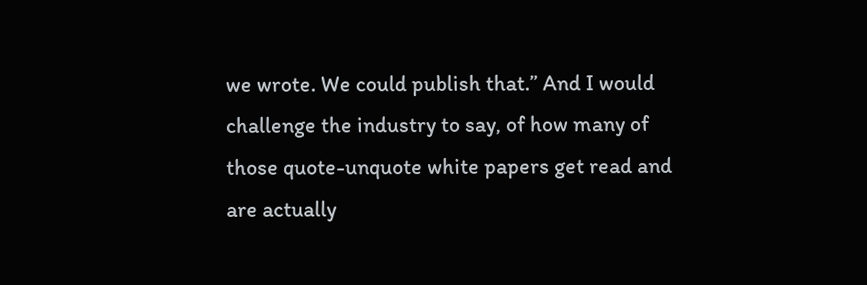we wrote. We could publish that.” And I would challenge the industry to say, of how many of those quote-unquote white papers get read and are actually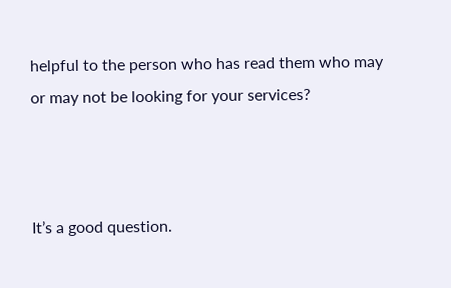helpful to the person who has read them who may or may not be looking for your services?



It’s a good question.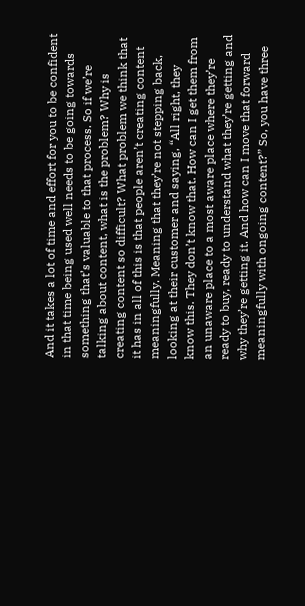And it takes a lot of time and effort for you to be confident in that time being used well needs to be going towards something that’s valuable to that process. So if we’re talking about content, what is the problem? Why is creating content so difficult? What problem we think that it has in all of this is that people aren’t creating content meaningfully. Meaning that they’re not stepping back, looking at their customer and saying, “All right, they know this. They don’t know that. How can I get them from an unaware place to a most aware place where they’re ready to buy, ready to understand what they’re getting and why they’re getting it. And how can I move that forward meaningfully with ongoing content?” So, you have three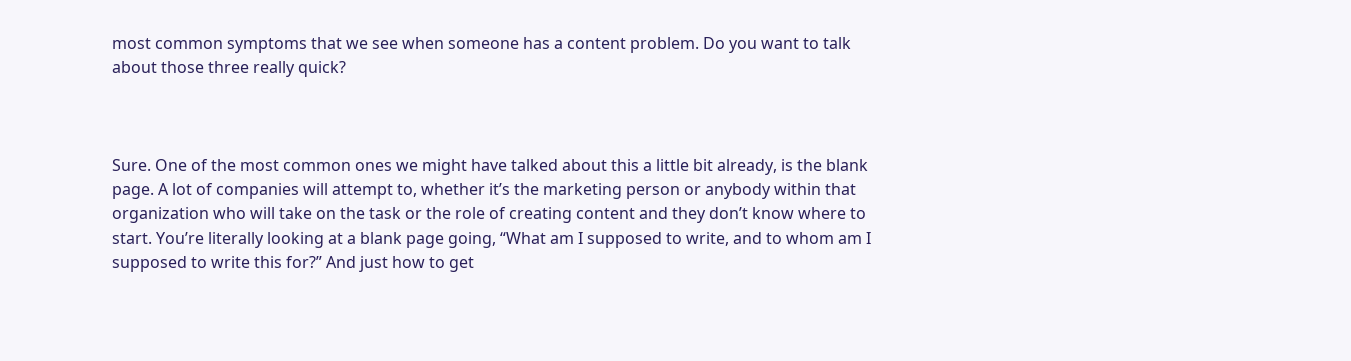most common symptoms that we see when someone has a content problem. Do you want to talk about those three really quick?



Sure. One of the most common ones we might have talked about this a little bit already, is the blank page. A lot of companies will attempt to, whether it’s the marketing person or anybody within that organization who will take on the task or the role of creating content and they don’t know where to start. You’re literally looking at a blank page going, “What am I supposed to write, and to whom am I supposed to write this for?” And just how to get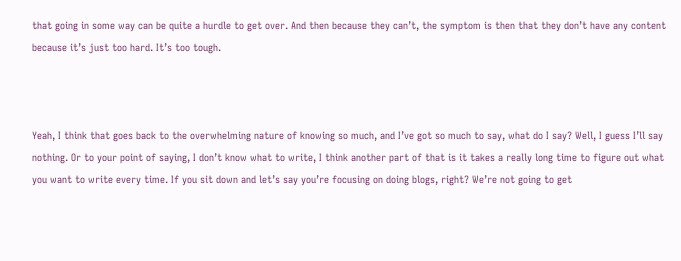that going in some way can be quite a hurdle to get over. And then because they can’t, the symptom is then that they don’t have any content because it’s just too hard. It’s too tough.



Yeah, I think that goes back to the overwhelming nature of knowing so much, and I’ve got so much to say, what do I say? Well, I guess I’ll say nothing. Or to your point of saying, I don’t know what to write, I think another part of that is it takes a really long time to figure out what you want to write every time. If you sit down and let’s say you’re focusing on doing blogs, right? We’re not going to get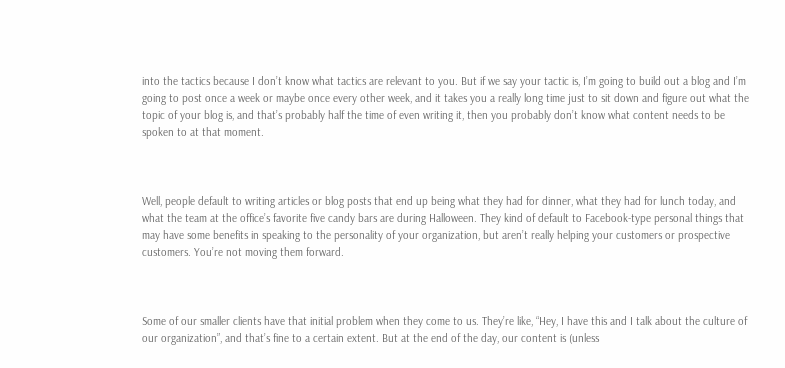into the tactics because I don’t know what tactics are relevant to you. But if we say your tactic is, I’m going to build out a blog and I’m going to post once a week or maybe once every other week, and it takes you a really long time just to sit down and figure out what the topic of your blog is, and that’s probably half the time of even writing it, then you probably don’t know what content needs to be spoken to at that moment.



Well, people default to writing articles or blog posts that end up being what they had for dinner, what they had for lunch today, and what the team at the office’s favorite five candy bars are during Halloween. They kind of default to Facebook-type personal things that may have some benefits in speaking to the personality of your organization, but aren’t really helping your customers or prospective customers. You’re not moving them forward.



Some of our smaller clients have that initial problem when they come to us. They’re like, “Hey, I have this and I talk about the culture of our organization”, and that’s fine to a certain extent. But at the end of the day, our content is (unless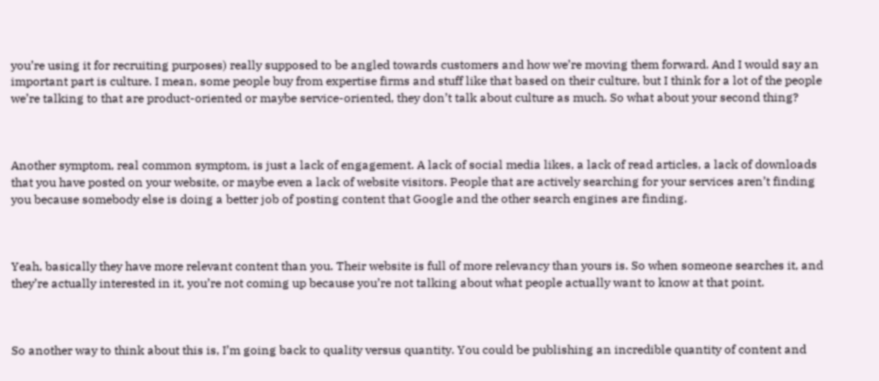you’re using it for recruiting purposes) really supposed to be angled towards customers and how we’re moving them forward. And I would say an important part is culture. I mean, some people buy from expertise firms and stuff like that based on their culture, but I think for a lot of the people we’re talking to that are product-oriented or maybe service-oriented, they don’t talk about culture as much. So what about your second thing?



Another symptom, real common symptom, is just a lack of engagement. A lack of social media likes, a lack of read articles, a lack of downloads that you have posted on your website, or maybe even a lack of website visitors. People that are actively searching for your services aren’t finding you because somebody else is doing a better job of posting content that Google and the other search engines are finding.



Yeah, basically they have more relevant content than you. Their website is full of more relevancy than yours is. So when someone searches it, and they’re actually interested in it, you’re not coming up because you’re not talking about what people actually want to know at that point.



So another way to think about this is, I’m going back to quality versus quantity. You could be publishing an incredible quantity of content and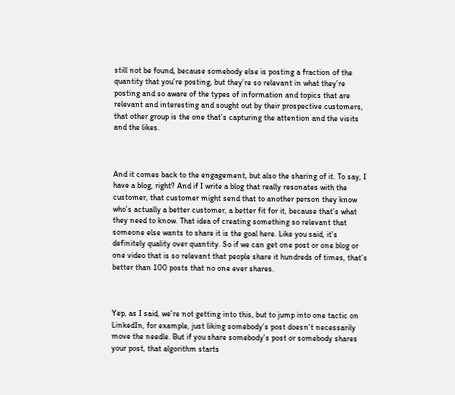still not be found, because somebody else is posting a fraction of the quantity that you’re posting, but they’re so relevant in what they’re posting and so aware of the types of information and topics that are relevant and interesting and sought out by their prospective customers, that other group is the one that’s capturing the attention and the visits and the likes.



And it comes back to the engagement, but also the sharing of it. To say, I have a blog, right? And if I write a blog that really resonates with the customer, that customer might send that to another person they know who’s actually a better customer, a better fit for it, because that’s what they need to know. That idea of creating something so relevant that someone else wants to share it is the goal here. Like you said, it’s definitely quality over quantity. So if we can get one post or one blog or one video that is so relevant that people share it hundreds of times, that’s better than 100 posts that no one ever shares.



Yep, as I said, we’re not getting into this, but to jump into one tactic on LinkedIn, for example, just liking somebody’s post doesn’t necessarily move the needle. But if you share somebody’s post or somebody shares your post, that algorithm starts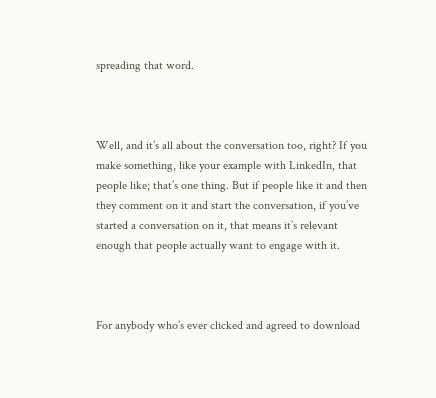spreading that word.



Well, and it’s all about the conversation too, right? If you make something, like your example with LinkedIn, that people like; that’s one thing. But if people like it and then they comment on it and start the conversation, if you’ve started a conversation on it, that means it’s relevant enough that people actually want to engage with it.



For anybody who’s ever clicked and agreed to download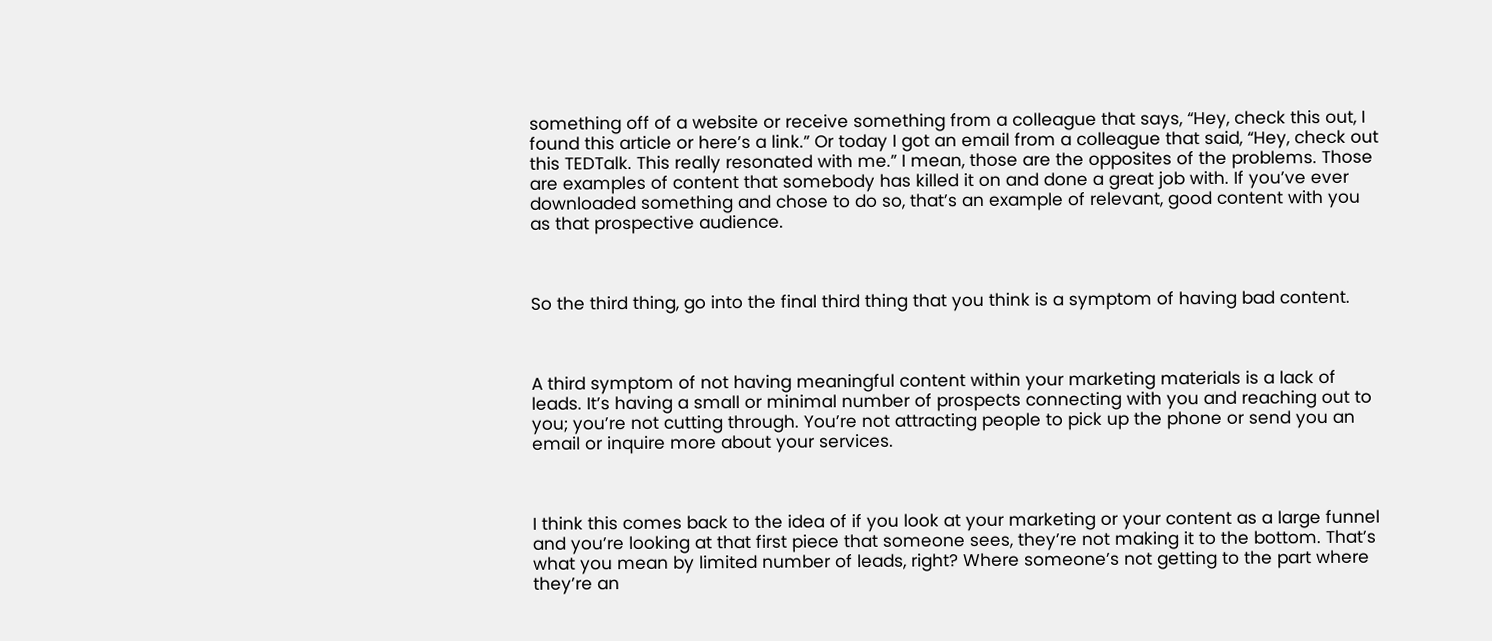something off of a website or receive something from a colleague that says, “Hey, check this out, I found this article or here’s a link.” Or today I got an email from a colleague that said, “Hey, check out this TEDTalk. This really resonated with me.” I mean, those are the opposites of the problems. Those are examples of content that somebody has killed it on and done a great job with. If you’ve ever downloaded something and chose to do so, that’s an example of relevant, good content with you as that prospective audience.



So the third thing, go into the final third thing that you think is a symptom of having bad content.



A third symptom of not having meaningful content within your marketing materials is a lack of leads. It’s having a small or minimal number of prospects connecting with you and reaching out to you; you’re not cutting through. You’re not attracting people to pick up the phone or send you an email or inquire more about your services.



I think this comes back to the idea of if you look at your marketing or your content as a large funnel and you’re looking at that first piece that someone sees, they’re not making it to the bottom. That’s what you mean by limited number of leads, right? Where someone’s not getting to the part where they’re an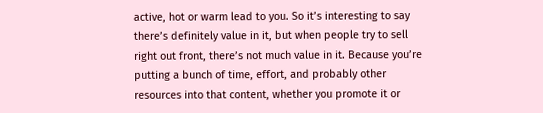active, hot or warm lead to you. So it’s interesting to say there’s definitely value in it, but when people try to sell right out front, there’s not much value in it. Because you’re putting a bunch of time, effort, and probably other resources into that content, whether you promote it or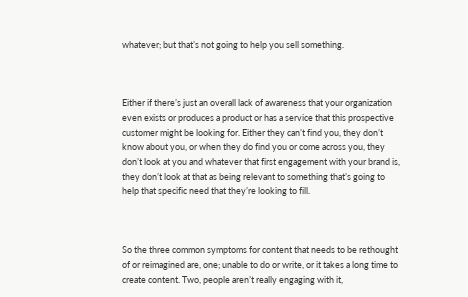whatever; but that’s not going to help you sell something.



Either if there’s just an overall lack of awareness that your organization even exists or produces a product or has a service that this prospective customer might be looking for. Either they can’t find you, they don’t know about you, or when they do find you or come across you, they don’t look at you and whatever that first engagement with your brand is, they don’t look at that as being relevant to something that’s going to help that specific need that they’re looking to fill.



So the three common symptoms for content that needs to be rethought of or reimagined are, one; unable to do or write, or it takes a long time to create content. Two, people aren’t really engaging with it,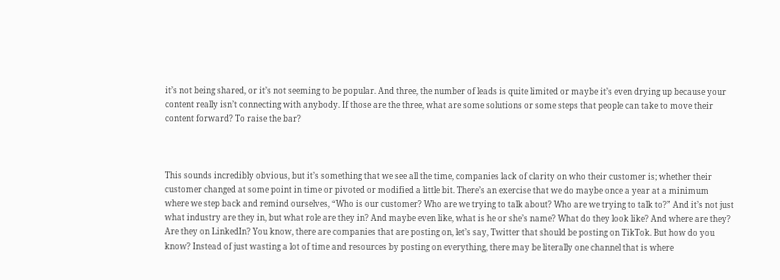it’s not being shared, or it’s not seeming to be popular. And three, the number of leads is quite limited or maybe it’s even drying up because your content really isn’t connecting with anybody. If those are the three, what are some solutions or some steps that people can take to move their content forward? To raise the bar?



This sounds incredibly obvious, but it’s something that we see all the time, companies lack of clarity on who their customer is; whether their customer changed at some point in time or pivoted or modified a little bit. There’s an exercise that we do maybe once a year at a minimum where we step back and remind ourselves, “Who is our customer? Who are we trying to talk about? Who are we trying to talk to?” And it’s not just what industry are they in, but what role are they in? And maybe even like, what is he or she’s name? What do they look like? And where are they? Are they on LinkedIn? You know, there are companies that are posting on, let’s say, Twitter that should be posting on TikTok. But how do you know? Instead of just wasting a lot of time and resources by posting on everything, there may be literally one channel that is where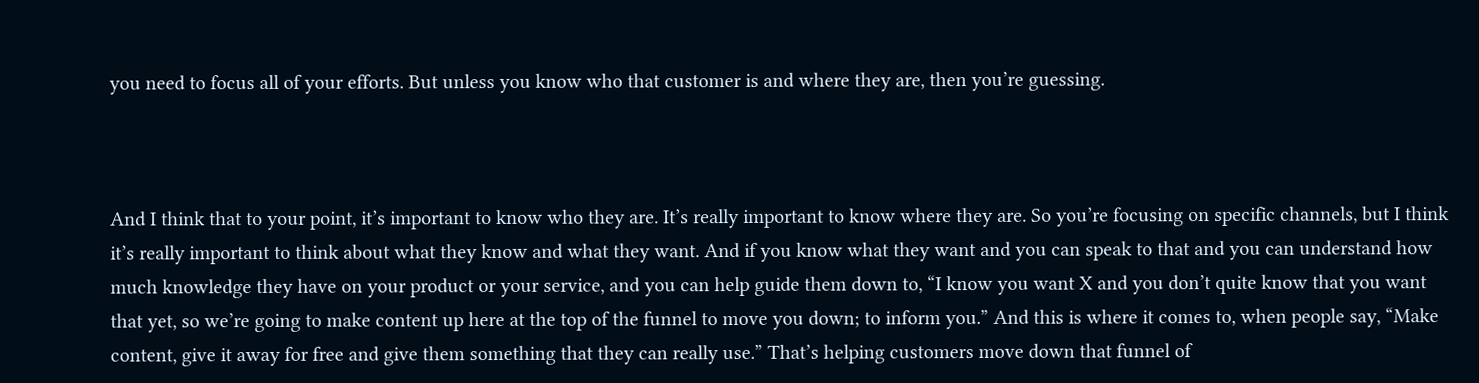you need to focus all of your efforts. But unless you know who that customer is and where they are, then you’re guessing.



And I think that to your point, it’s important to know who they are. It’s really important to know where they are. So you’re focusing on specific channels, but I think it’s really important to think about what they know and what they want. And if you know what they want and you can speak to that and you can understand how much knowledge they have on your product or your service, and you can help guide them down to, “I know you want X and you don’t quite know that you want that yet, so we’re going to make content up here at the top of the funnel to move you down; to inform you.” And this is where it comes to, when people say, “Make content, give it away for free and give them something that they can really use.” That’s helping customers move down that funnel of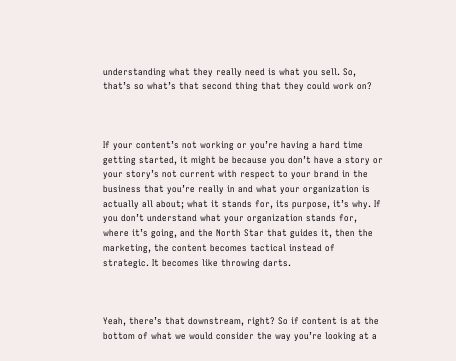understanding what they really need is what you sell. So, that’s so what’s that second thing that they could work on?



If your content’s not working or you’re having a hard time getting started, it might be because you don’t have a story or your story’s not current with respect to your brand in the business that you’re really in and what your organization is actually all about; what it stands for, its purpose, it’s why. If you don’t understand what your organization stands for, where it’s going, and the North Star that guides it, then the marketing, the content becomes tactical instead of strategic. It becomes like throwing darts.



Yeah, there’s that downstream, right? So if content is at the bottom of what we would consider the way you’re looking at a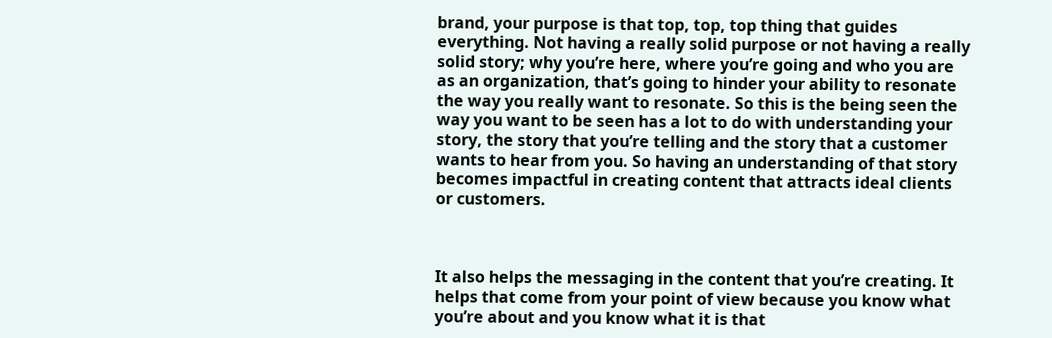brand, your purpose is that top, top, top thing that guides everything. Not having a really solid purpose or not having a really solid story; why you’re here, where you’re going and who you are as an organization, that’s going to hinder your ability to resonate the way you really want to resonate. So this is the being seen the way you want to be seen has a lot to do with understanding your story, the story that you’re telling and the story that a customer wants to hear from you. So having an understanding of that story becomes impactful in creating content that attracts ideal clients or customers.



It also helps the messaging in the content that you’re creating. It helps that come from your point of view because you know what you’re about and you know what it is that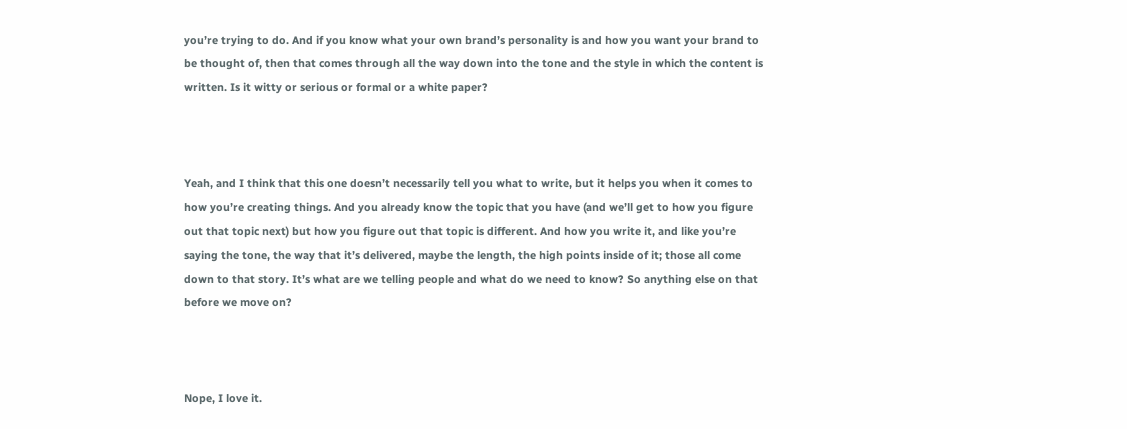you’re trying to do. And if you know what your own brand’s personality is and how you want your brand to be thought of, then that comes through all the way down into the tone and the style in which the content is written. Is it witty or serious or formal or a white paper?



Yeah, and I think that this one doesn’t necessarily tell you what to write, but it helps you when it comes to how you’re creating things. And you already know the topic that you have (and we’ll get to how you figure out that topic next) but how you figure out that topic is different. And how you write it, and like you’re saying the tone, the way that it’s delivered, maybe the length, the high points inside of it; those all come down to that story. It’s what are we telling people and what do we need to know? So anything else on that before we move on?



Nope, I love it.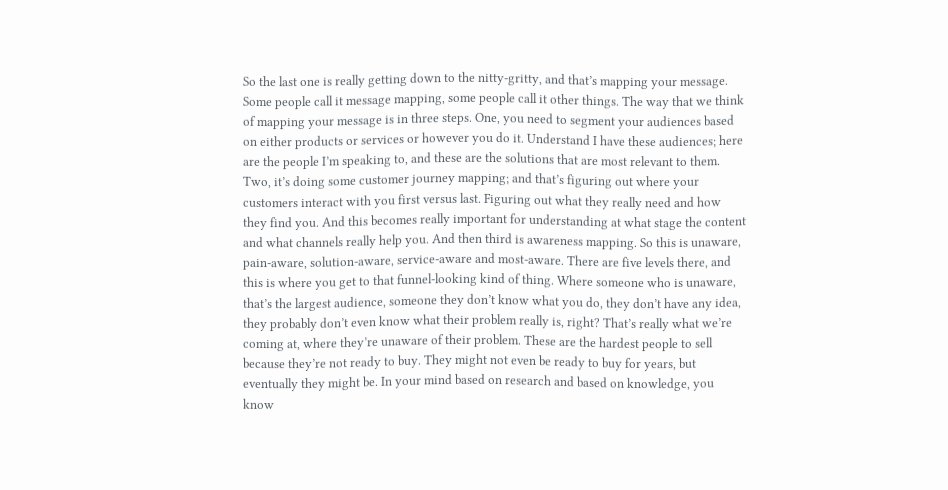So the last one is really getting down to the nitty-gritty, and that’s mapping your message. Some people call it message mapping, some people call it other things. The way that we think of mapping your message is in three steps. One, you need to segment your audiences based on either products or services or however you do it. Understand I have these audiences; here are the people I’m speaking to, and these are the solutions that are most relevant to them. Two, it’s doing some customer journey mapping; and that’s figuring out where your customers interact with you first versus last. Figuring out what they really need and how they find you. And this becomes really important for understanding at what stage the content and what channels really help you. And then third is awareness mapping. So this is unaware, pain-aware, solution-aware, service-aware and most-aware. There are five levels there, and this is where you get to that funnel-looking kind of thing. Where someone who is unaware, that’s the largest audience, someone they don’t know what you do, they don’t have any idea, they probably don’t even know what their problem really is, right? That’s really what we’re coming at, where they’re unaware of their problem. These are the hardest people to sell because they’re not ready to buy. They might not even be ready to buy for years, but eventually they might be. In your mind based on research and based on knowledge, you know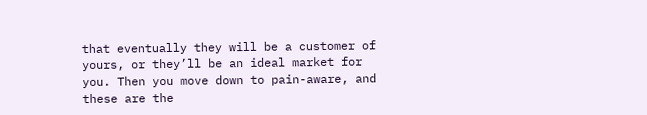that eventually they will be a customer of yours, or they’ll be an ideal market for you. Then you move down to pain-aware, and these are the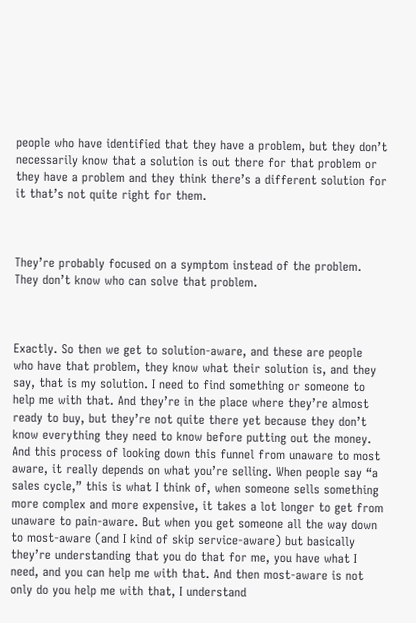people who have identified that they have a problem, but they don’t necessarily know that a solution is out there for that problem or they have a problem and they think there’s a different solution for it that’s not quite right for them.



They’re probably focused on a symptom instead of the problem. They don’t know who can solve that problem.



Exactly. So then we get to solution-aware, and these are people who have that problem, they know what their solution is, and they say, that is my solution. I need to find something or someone to help me with that. And they’re in the place where they’re almost ready to buy, but they’re not quite there yet because they don’t know everything they need to know before putting out the money. And this process of looking down this funnel from unaware to most aware, it really depends on what you’re selling. When people say “a sales cycle,” this is what I think of, when someone sells something more complex and more expensive, it takes a lot longer to get from unaware to pain-aware. But when you get someone all the way down to most-aware (and I kind of skip service-aware) but basically they’re understanding that you do that for me, you have what I need, and you can help me with that. And then most-aware is not only do you help me with that, I understand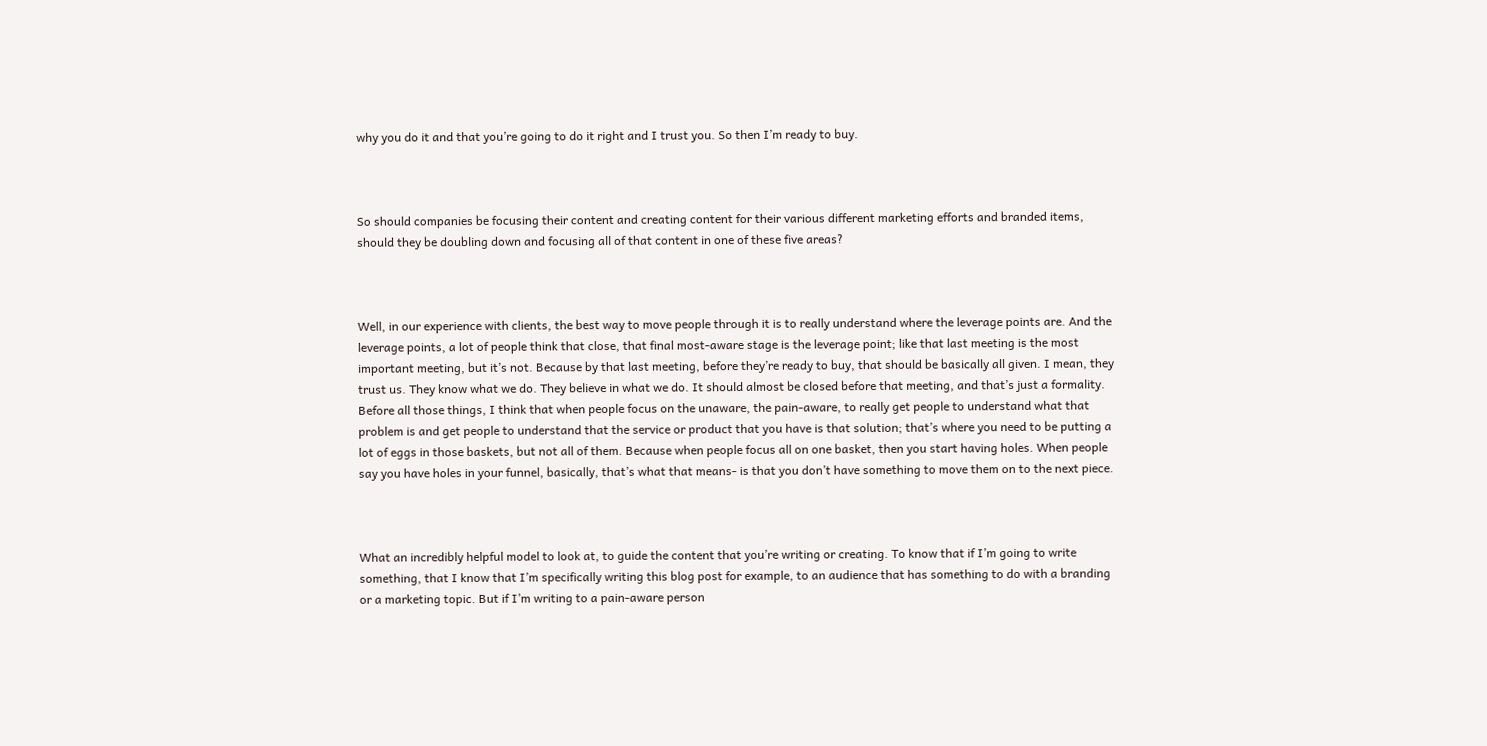why you do it and that you’re going to do it right and I trust you. So then I’m ready to buy.



So should companies be focusing their content and creating content for their various different marketing efforts and branded items, should they be doubling down and focusing all of that content in one of these five areas?



Well, in our experience with clients, the best way to move people through it is to really understand where the leverage points are. And the leverage points, a lot of people think that close, that final most-aware stage is the leverage point; like that last meeting is the most important meeting, but it’s not. Because by that last meeting, before they’re ready to buy, that should be basically all given. I mean, they trust us. They know what we do. They believe in what we do. It should almost be closed before that meeting, and that’s just a formality. Before all those things, I think that when people focus on the unaware, the pain-aware, to really get people to understand what that problem is and get people to understand that the service or product that you have is that solution; that’s where you need to be putting a lot of eggs in those baskets, but not all of them. Because when people focus all on one basket, then you start having holes. When people say you have holes in your funnel, basically, that’s what that means- is that you don’t have something to move them on to the next piece.



What an incredibly helpful model to look at, to guide the content that you’re writing or creating. To know that if I’m going to write something, that I know that I’m specifically writing this blog post for example, to an audience that has something to do with a branding or a marketing topic. But if I’m writing to a pain-aware person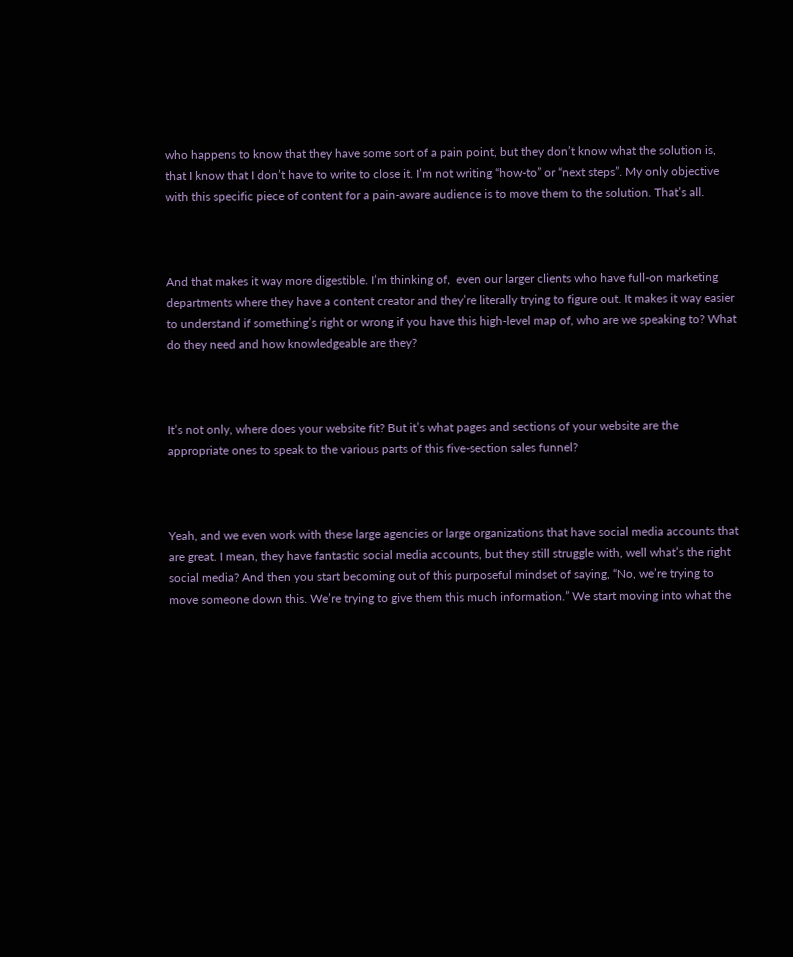who happens to know that they have some sort of a pain point, but they don’t know what the solution is, that I know that I don’t have to write to close it. I’m not writing “how-to” or “next steps”. My only objective with this specific piece of content for a pain-aware audience is to move them to the solution. That’s all.



And that makes it way more digestible. I’m thinking of,  even our larger clients who have full-on marketing departments where they have a content creator and they’re literally trying to figure out. It makes it way easier to understand if something’s right or wrong if you have this high-level map of, who are we speaking to? What do they need and how knowledgeable are they?



It’s not only, where does your website fit? But it’s what pages and sections of your website are the appropriate ones to speak to the various parts of this five-section sales funnel?



Yeah, and we even work with these large agencies or large organizations that have social media accounts that are great. I mean, they have fantastic social media accounts, but they still struggle with, well what’s the right social media? And then you start becoming out of this purposeful mindset of saying, “No, we’re trying to move someone down this. We’re trying to give them this much information.” We start moving into what the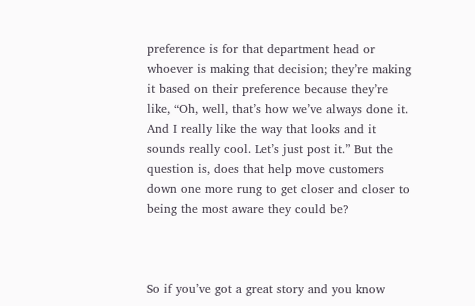preference is for that department head or whoever is making that decision; they’re making it based on their preference because they’re like, “Oh, well, that’s how we’ve always done it. And I really like the way that looks and it sounds really cool. Let’s just post it.” But the question is, does that help move customers down one more rung to get closer and closer to being the most aware they could be?



So if you’ve got a great story and you know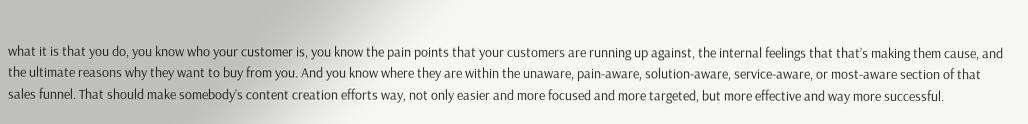what it is that you do, you know who your customer is, you know the pain points that your customers are running up against, the internal feelings that that’s making them cause, and the ultimate reasons why they want to buy from you. And you know where they are within the unaware, pain-aware, solution-aware, service-aware, or most-aware section of that sales funnel. That should make somebody’s content creation efforts way, not only easier and more focused and more targeted, but more effective and way more successful.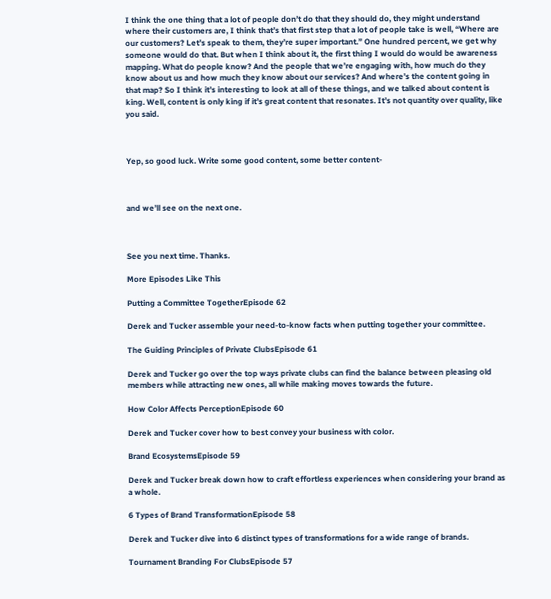I think the one thing that a lot of people don’t do that they should do, they might understand where their customers are, I think that’s that first step that a lot of people take is well, “Where are our customers? Let’s speak to them, they’re super important.” One hundred percent, we get why someone would do that. But when I think about it, the first thing I would do would be awareness mapping. What do people know? And the people that we’re engaging with, how much do they know about us and how much they know about our services? And where’s the content going in that map? So I think it’s interesting to look at all of these things, and we talked about content is king. Well, content is only king if it’s great content that resonates. It’s not quantity over quality, like you said.



Yep, so good luck. Write some good content, some better content-



and we’ll see on the next one.



See you next time. Thanks.

More Episodes Like This

Putting a Committee TogetherEpisode 62

Derek and Tucker assemble your need-to-know facts when putting together your committee.

The Guiding Principles of Private ClubsEpisode 61

Derek and Tucker go over the top ways private clubs can find the balance between pleasing old members while attracting new ones, all while making moves towards the future.

How Color Affects PerceptionEpisode 60

Derek and Tucker cover how to best convey your business with color.

Brand EcosystemsEpisode 59

Derek and Tucker break down how to craft effortless experiences when considering your brand as a whole.

6 Types of Brand TransformationEpisode 58

Derek and Tucker dive into 6 distinct types of transformations for a wide range of brands.

Tournament Branding For ClubsEpisode 57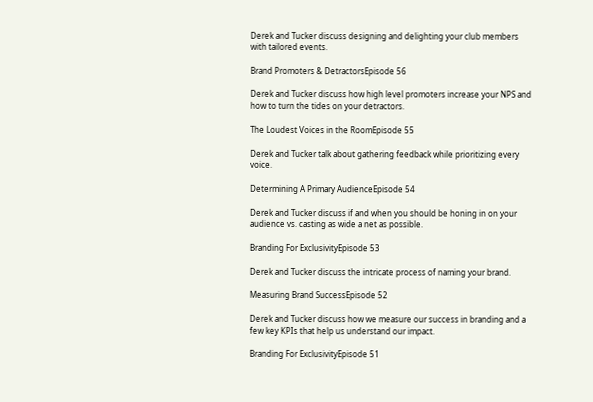Derek and Tucker discuss designing and delighting your club members with tailored events.

Brand Promoters & DetractorsEpisode 56

Derek and Tucker discuss how high level promoters increase your NPS and how to turn the tides on your detractors.

The Loudest Voices in the RoomEpisode 55

Derek and Tucker talk about gathering feedback while prioritizing every voice.

Determining A Primary AudienceEpisode 54

Derek and Tucker discuss if and when you should be honing in on your audience vs. casting as wide a net as possible.

Branding For ExclusivityEpisode 53

Derek and Tucker discuss the intricate process of naming your brand.

Measuring Brand SuccessEpisode 52

Derek and Tucker discuss how we measure our success in branding and a few key KPIs that help us understand our impact.

Branding For ExclusivityEpisode 51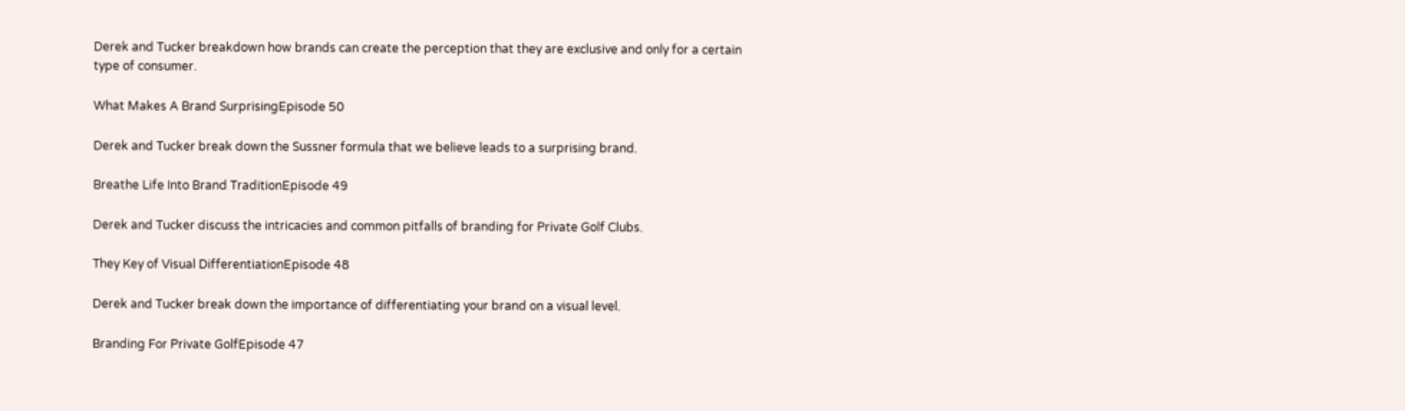Derek and Tucker breakdown how brands can create the perception that they are exclusive and only for a certain type of consumer.

What Makes A Brand SurprisingEpisode 50

Derek and Tucker break down the Sussner formula that we believe leads to a surprising brand.

Breathe Life Into Brand TraditionEpisode 49

Derek and Tucker discuss the intricacies and common pitfalls of branding for Private Golf Clubs.

They Key of Visual DifferentiationEpisode 48

Derek and Tucker break down the importance of differentiating your brand on a visual level.

Branding For Private GolfEpisode 47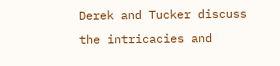Derek and Tucker discuss the intricacies and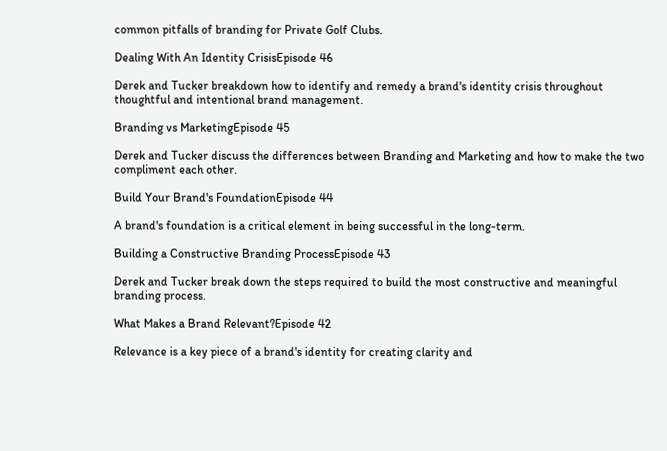common pitfalls of branding for Private Golf Clubs.

Dealing With An Identity CrisisEpisode 46

Derek and Tucker breakdown how to identify and remedy a brand's identity crisis throughout thoughtful and intentional brand management.

Branding vs MarketingEpisode 45

Derek and Tucker discuss the differences between Branding and Marketing and how to make the two compliment each other.

Build Your Brand's FoundationEpisode 44

A brand's foundation is a critical element in being successful in the long-term.

Building a Constructive Branding ProcessEpisode 43

Derek and Tucker break down the steps required to build the most constructive and meaningful branding process.

What Makes a Brand Relevant?Episode 42

Relevance is a key piece of a brand's identity for creating clarity and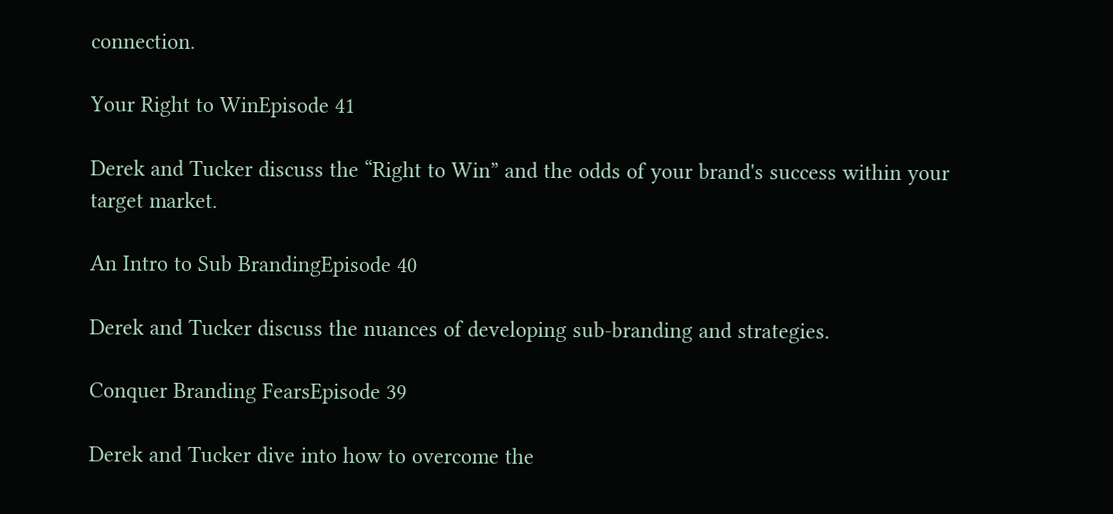connection.

Your Right to WinEpisode 41

Derek and Tucker discuss the “Right to Win” and the odds of your brand's success within your target market.

An Intro to Sub BrandingEpisode 40

Derek and Tucker discuss the nuances of developing sub-branding and strategies.

Conquer Branding FearsEpisode 39

Derek and Tucker dive into how to overcome the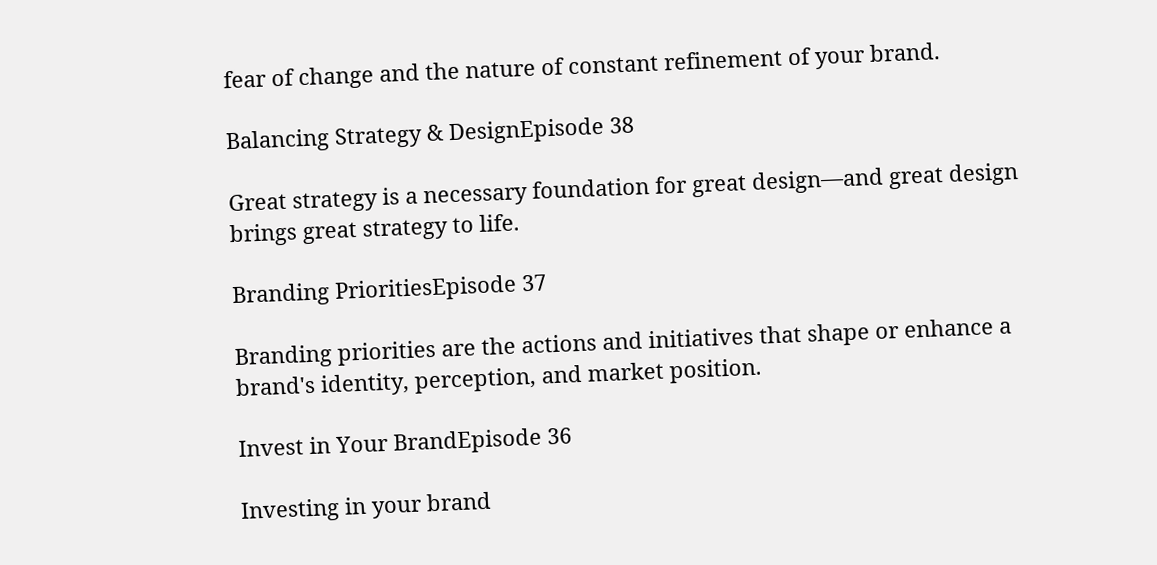fear of change and the nature of constant refinement of your brand.

Balancing Strategy & DesignEpisode 38

Great strategy is a necessary foundation for great design—and great design brings great strategy to life.

Branding PrioritiesEpisode 37

Branding priorities are the actions and initiatives that shape or enhance a brand's identity, perception, and market position.

Invest in Your BrandEpisode 36

Investing in your brand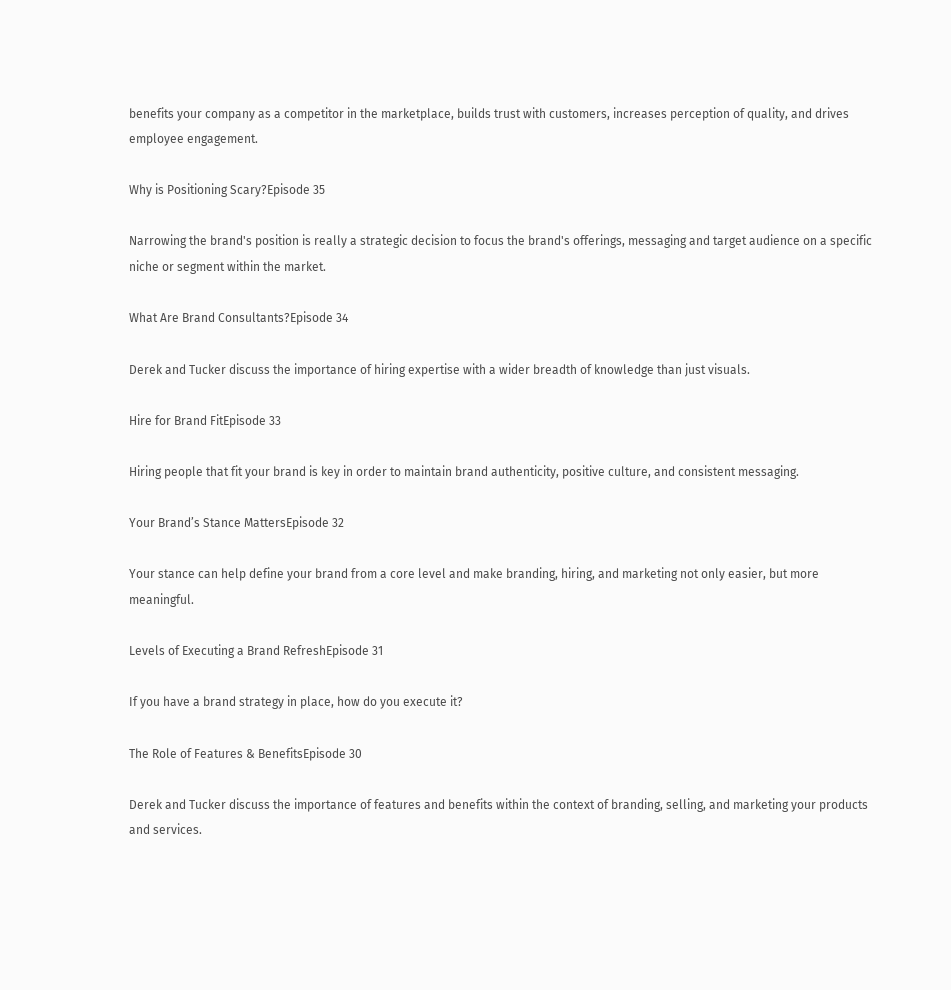benefits your company as a competitor in the marketplace, builds trust with customers, increases perception of quality, and drives employee engagement.

Why is Positioning Scary?Episode 35

Narrowing the brand's position is really a strategic decision to focus the brand's offerings, messaging and target audience on a specific niche or segment within the market.

What Are Brand Consultants?Episode 34

Derek and Tucker discuss the importance of hiring expertise with a wider breadth of knowledge than just visuals.

Hire for Brand FitEpisode 33

Hiring people that fit your brand is key in order to maintain brand authenticity, positive culture, and consistent messaging.

Your Brand’s Stance MattersEpisode 32

Your stance can help define your brand from a core level and make branding, hiring, and marketing not only easier, but more meaningful.

Levels of Executing a Brand RefreshEpisode 31

If you have a brand strategy in place, how do you execute it?

The Role of Features & BenefitsEpisode 30

Derek and Tucker discuss the importance of features and benefits within the context of branding, selling, and marketing your products and services.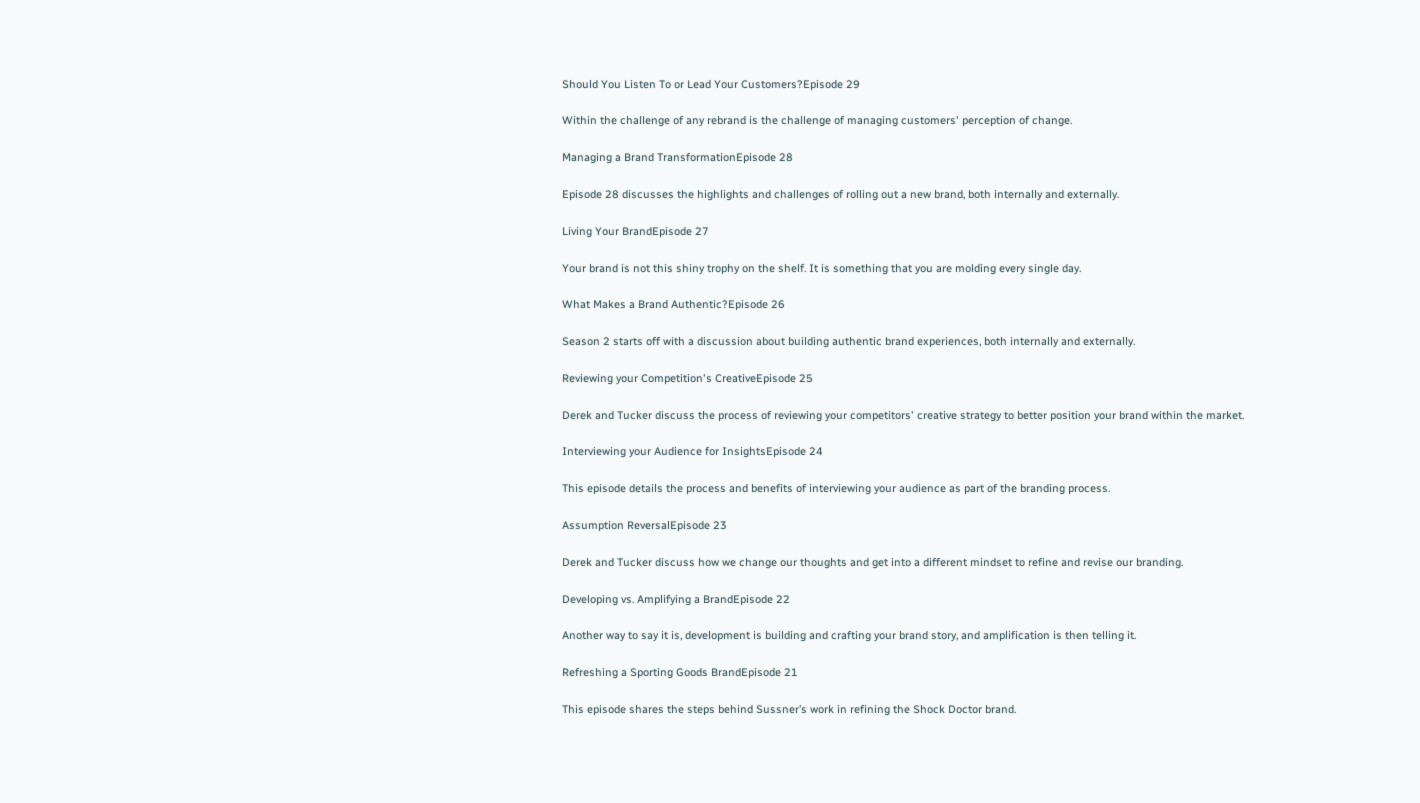Should You Listen To or Lead Your Customers?Episode 29

Within the challenge of any rebrand is the challenge of managing customers' perception of change.

Managing a Brand TransformationEpisode 28

Episode 28 discusses the highlights and challenges of rolling out a new brand, both internally and externally.

Living Your BrandEpisode 27

Your brand is not this shiny trophy on the shelf. It is something that you are molding every single day.

What Makes a Brand Authentic?Episode 26

Season 2 starts off with a discussion about building authentic brand experiences, both internally and externally.

Reviewing your Competition's CreativeEpisode 25

Derek and Tucker discuss the process of reviewing your competitors' creative strategy to better position your brand within the market.

Interviewing your Audience for InsightsEpisode 24

This episode details the process and benefits of interviewing your audience as part of the branding process.

Assumption ReversalEpisode 23

Derek and Tucker discuss how we change our thoughts and get into a different mindset to refine and revise our branding.

Developing vs. Amplifying a BrandEpisode 22

Another way to say it is, development is building and crafting your brand story, and amplification is then telling it.

Refreshing a Sporting Goods BrandEpisode 21

This episode shares the steps behind Sussner’s work in refining the Shock Doctor brand.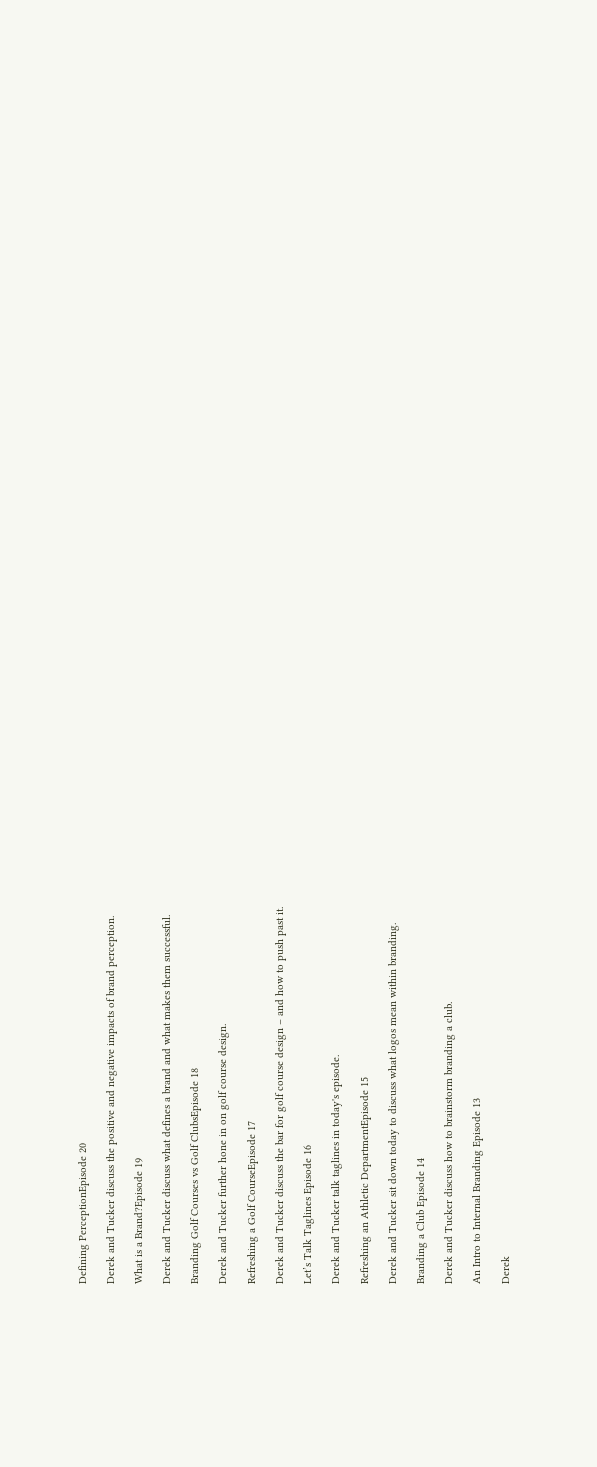Defining PerceptionEpisode 20

Derek and Tucker discuss the positive and negative impacts of brand perception.

What is a Brand?Episode 19

Derek and Tucker discuss what defines a brand and what makes them successful.

Branding Golf Courses vs Golf ClubsEpisode 18

Derek and Tucker further hone in on golf course design.

Refreshing a Golf CourseEpisode 17

Derek and Tucker discuss the bar for golf course design – and how to push past it.

Let’s Talk Taglines Episode 16

Derek and Tucker talk taglines in today's episode.

Refreshing an Athletic DepartmentEpisode 15

Derek and Tucker sit down today to discuss what logos mean within branding.

Branding a Club Episode 14

Derek and Tucker discuss how to brainstorm branding a club.

An Intro to Internal Branding Episode 13

Derek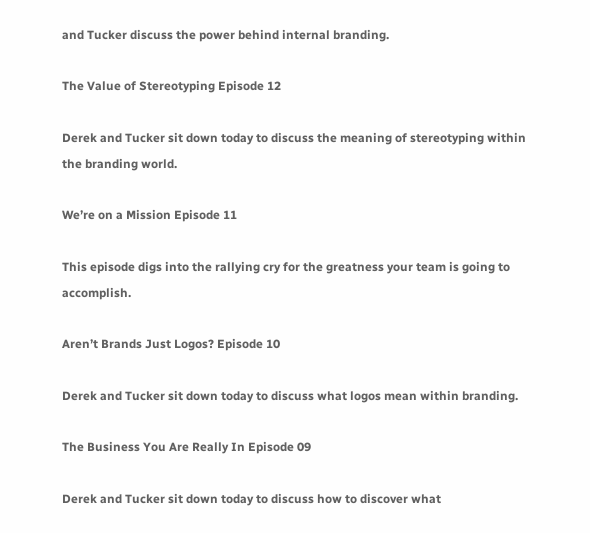and Tucker discuss the power behind internal branding.

The Value of Stereotyping Episode 12

Derek and Tucker sit down today to discuss the meaning of stereotyping within the branding world.

We’re on a Mission Episode 11

This episode digs into the rallying cry for the greatness your team is going to accomplish.

Aren’t Brands Just Logos? Episode 10

Derek and Tucker sit down today to discuss what logos mean within branding.

The Business You Are Really In Episode 09

Derek and Tucker sit down today to discuss how to discover what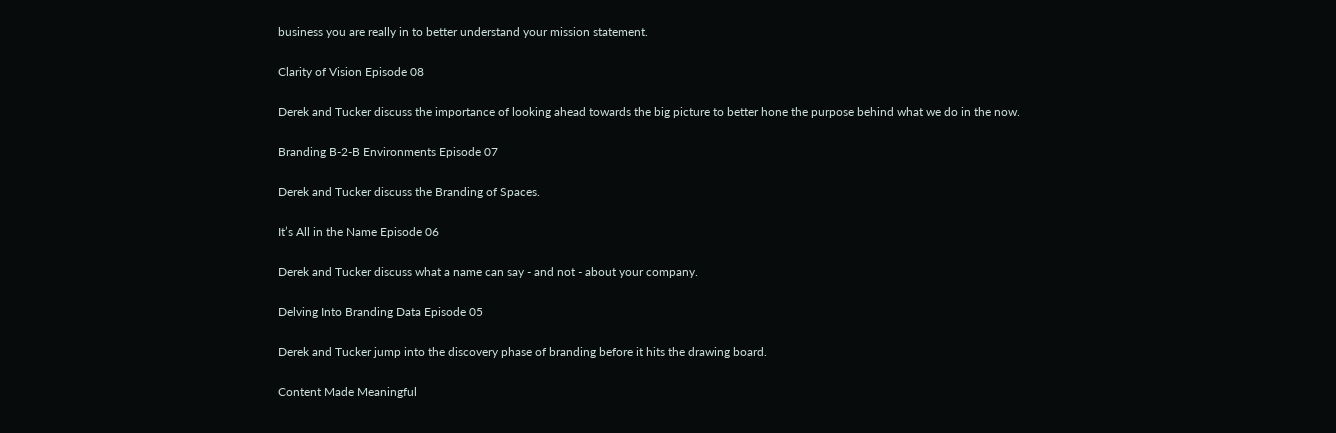business you are really in to better understand your mission statement.

Clarity of Vision Episode 08

Derek and Tucker discuss the importance of looking ahead towards the big picture to better hone the purpose behind what we do in the now.

Branding B-2-B Environments Episode 07

Derek and Tucker discuss the Branding of Spaces.

It’s All in the Name Episode 06

Derek and Tucker discuss what a name can say - and not - about your company.

Delving Into Branding Data Episode 05

Derek and Tucker jump into the discovery phase of branding before it hits the drawing board.

Content Made Meaningful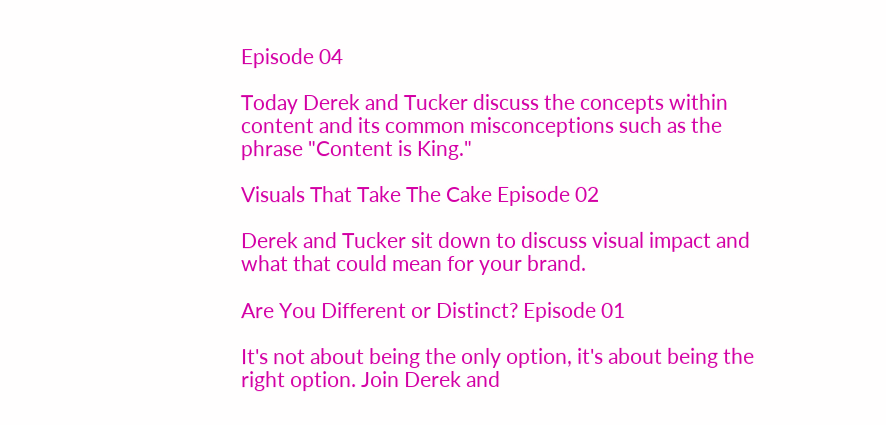Episode 04

Today Derek and Tucker discuss the concepts within content and its common misconceptions such as the phrase "Content is King."

Visuals That Take The Cake Episode 02

Derek and Tucker sit down to discuss visual impact and what that could mean for your brand.

Are You Different or Distinct? Episode 01

It's not about being the only option, it's about being the right option. Join Derek and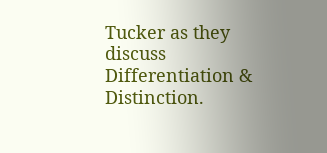Tucker as they discuss Differentiation & Distinction.